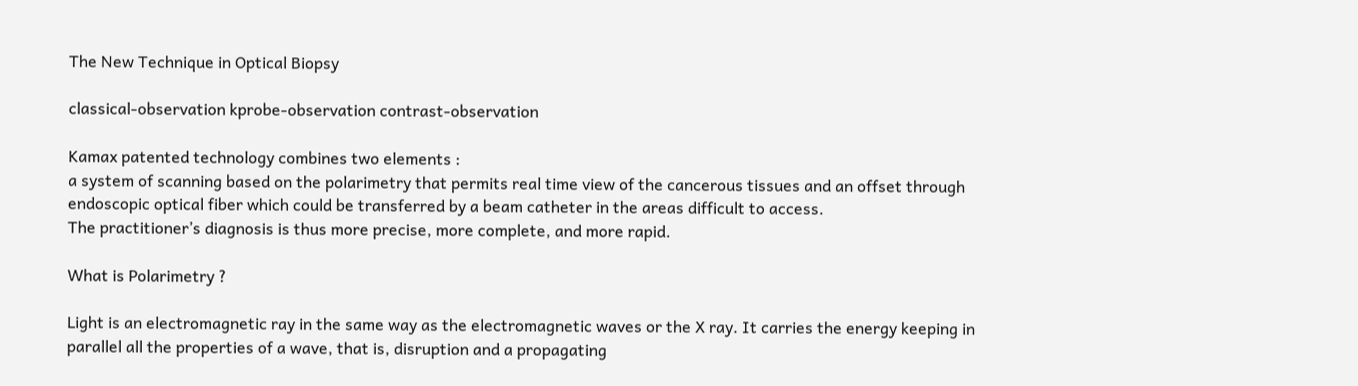The New Technique in Optical Biopsy

classical-observation kprobe-observation contrast-observation

Kamax patented technology combines two elements :
a system of scanning based on the polarimetry that permits real time view of the cancerous tissues and an offset through endoscopic optical fiber which could be transferred by a beam catheter in the areas difficult to access.
The practitioner’s diagnosis is thus more precise, more complete, and more rapid.

What is Polarimetry ?

Light is an electromagnetic ray in the same way as the electromagnetic waves or the X ray. It carries the energy keeping in parallel all the properties of a wave, that is, disruption and a propagating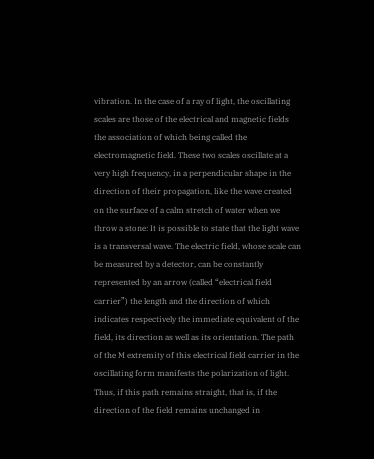vibration. In the case of a ray of light, the oscillating scales are those of the electrical and magnetic fields the association of which being called the electromagnetic field. These two scales oscillate at a very high frequency, in a perpendicular shape in the direction of their propagation, like the wave created on the surface of a calm stretch of water when we throw a stone: It is possible to state that the light wave is a transversal wave. The electric field, whose scale can be measured by a detector, can be constantly represented by an arrow (called “electrical field carrier”) the length and the direction of which indicates respectively the immediate equivalent of the field, its direction as well as its orientation. The path of the M extremity of this electrical field carrier in the oscillating form manifests the polarization of light. Thus, if this path remains straight, that is, if the direction of the field remains unchanged in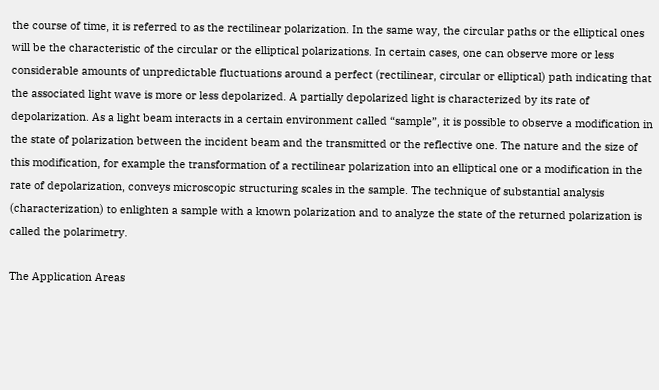the course of time, it is referred to as the rectilinear polarization. In the same way, the circular paths or the elliptical ones will be the characteristic of the circular or the elliptical polarizations. In certain cases, one can observe more or less considerable amounts of unpredictable fluctuations around a perfect (rectilinear, circular or elliptical) path indicating that the associated light wave is more or less depolarized. A partially depolarized light is characterized by its rate of depolarization. As a light beam interacts in a certain environment called “sample”, it is possible to observe a modification in the state of polarization between the incident beam and the transmitted or the reflective one. The nature and the size of this modification, for example the transformation of a rectilinear polarization into an elliptical one or a modification in the rate of depolarization, conveys microscopic structuring scales in the sample. The technique of substantial analysis (characterization) to enlighten a sample with a known polarization and to analyze the state of the returned polarization is called the polarimetry.

The Application Areas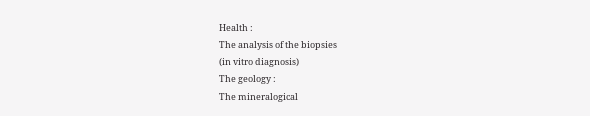Health :
The analysis of the biopsies
(in vitro diagnosis)
The geology :
The mineralogical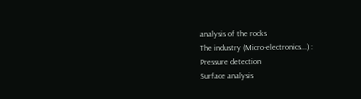analysis of the rocks
The industry (Micro-electronics...) :
Pressure detection
Surface analysis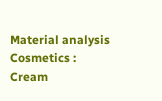Material analysis
Cosmetics :
Cream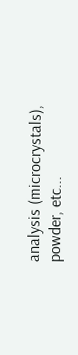analysis (microcrystals),
powder, etc...